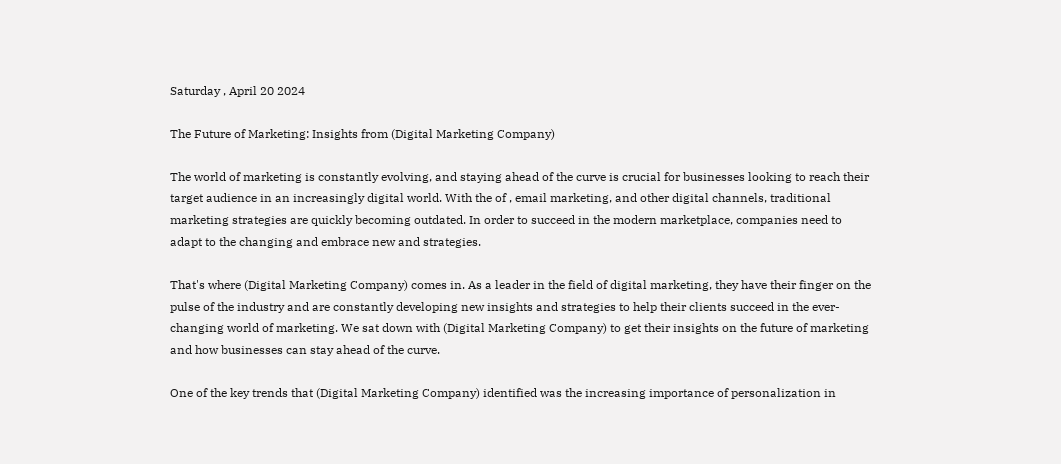Saturday , April 20 2024

The Future of Marketing: Insights from (Digital Marketing Company)

The world of marketing is constantly evolving, and staying ahead of the curve is crucial for businesses looking to reach their target audience in an increasingly digital world. With the of , email marketing, and other digital channels, traditional marketing strategies are quickly becoming outdated. In order to succeed in the modern marketplace, companies need to adapt to the changing and embrace new and strategies.

That's where (Digital Marketing Company) comes in. As a leader in the field of digital marketing, they have their finger on the pulse of the industry and are constantly developing new insights and strategies to help their clients succeed in the ever-changing world of marketing. We sat down with (Digital Marketing Company) to get their insights on the future of marketing and how businesses can stay ahead of the curve.

One of the key trends that (Digital Marketing Company) identified was the increasing importance of personalization in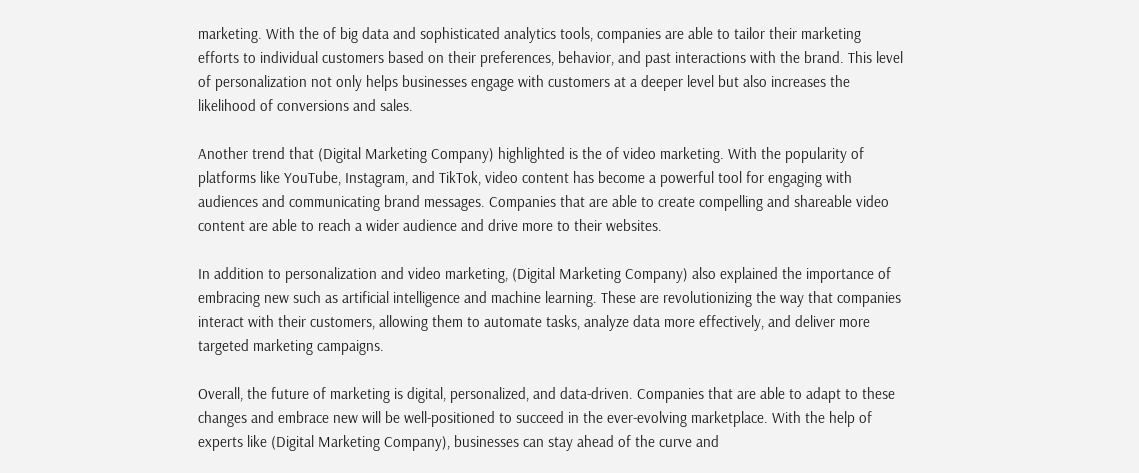marketing. With the of big data and sophisticated analytics tools, companies are able to tailor their marketing efforts to individual customers based on their preferences, behavior, and past interactions with the brand. This level of personalization not only helps businesses engage with customers at a deeper level but also increases the likelihood of conversions and sales.

Another trend that (Digital Marketing Company) highlighted is the of video marketing. With the popularity of platforms like YouTube, Instagram, and TikTok, video content has become a powerful tool for engaging with audiences and communicating brand messages. Companies that are able to create compelling and shareable video content are able to reach a wider audience and drive more to their websites.

In addition to personalization and video marketing, (Digital Marketing Company) also explained the importance of embracing new such as artificial intelligence and machine learning. These are revolutionizing the way that companies interact with their customers, allowing them to automate tasks, analyze data more effectively, and deliver more targeted marketing campaigns.

Overall, the future of marketing is digital, personalized, and data-driven. Companies that are able to adapt to these changes and embrace new will be well-positioned to succeed in the ever-evolving marketplace. With the help of experts like (Digital Marketing Company), businesses can stay ahead of the curve and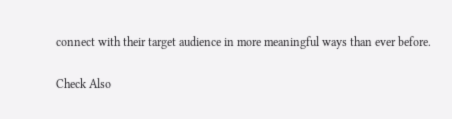connect with their target audience in more meaningful ways than ever before.

Check Also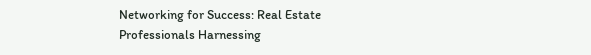Networking for Success: Real Estate Professionals Harnessing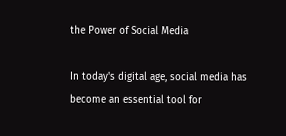the Power of Social Media

In today's digital age, social media has become an essential tool for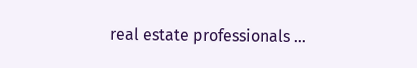real estate professionals …